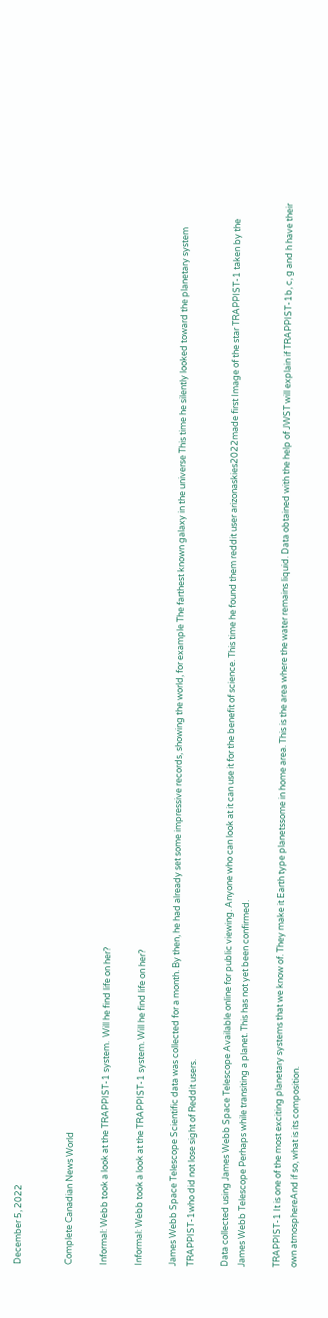December 5, 2022


Complete Canadian News World

Informal: Webb took a look at the TRAPPIST-1 system.  Will he find life on her?

Informal: Webb took a look at the TRAPPIST-1 system. Will he find life on her?

James Webb Space Telescope Scientific data was collected for a month. By then, he had already set some impressive records, showing the world, for example The farthest known galaxy in the universe This time he silently looked toward the planetary system TRAPPIST-1who did not lose sight of Reddit users.

Data collected using James Webb Space Telescope Available online for public viewing. Anyone who can look at it can use it for the benefit of science. This time he found them reddit user arizonaskies2022made first Image of the star TRAPPIST-1 taken by the James Webb Telescope Perhaps while transiting a planet. This has not yet been confirmed.

TRAPPIST-1 It is one of the most exciting planetary systems that we know of. They make it Earth type planetssome in home area. This is the area where the water remains liquid. Data obtained with the help of JWST will explain if TRAPPIST-1b, c, g and h have their own atmosphereAnd if so, what is its composition.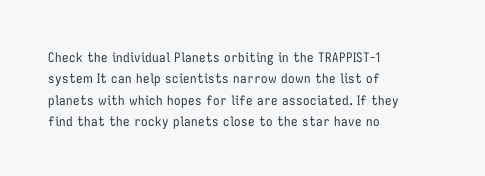Check the individual Planets orbiting in the TRAPPIST-1 system It can help scientists narrow down the list of planets with which hopes for life are associated. If they find that the rocky planets close to the star have no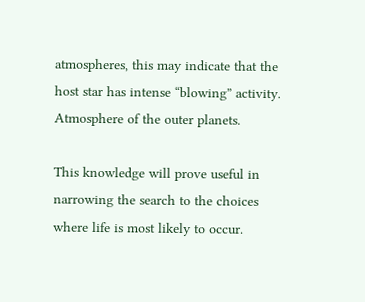atmospheres, this may indicate that the host star has intense “blowing” activity. Atmosphere of the outer planets.

This knowledge will prove useful in narrowing the search to the choices where life is most likely to occur.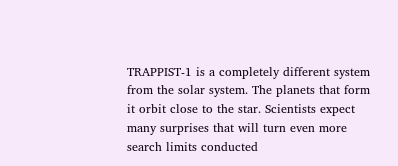TRAPPIST-1 is a completely different system from the solar system. The planets that form it orbit close to the star. Scientists expect many surprises that will turn even more search limits conducted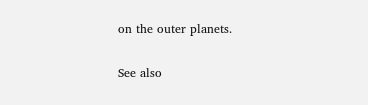on the outer planets.

See also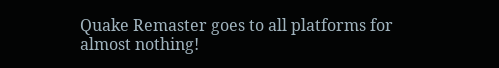Quake Remaster goes to all platforms for almost nothing!